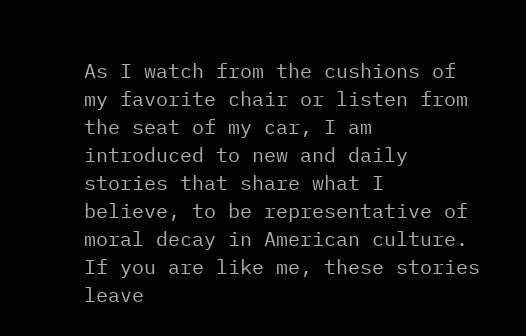As I watch from the cushions of my favorite chair or listen from the seat of my car, I am introduced to new and daily stories that share what I believe, to be representative of moral decay in American culture. If you are like me, these stories leave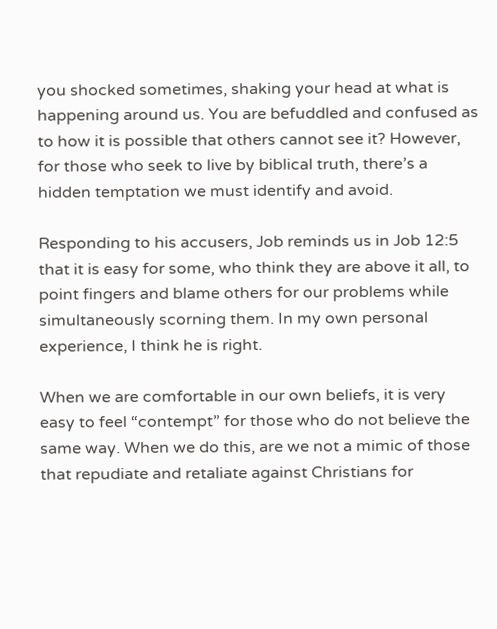you shocked sometimes, shaking your head at what is happening around us. You are befuddled and confused as to how it is possible that others cannot see it? However, for those who seek to live by biblical truth, there’s a hidden temptation we must identify and avoid.

Responding to his accusers, Job reminds us in Job 12:5 that it is easy for some, who think they are above it all, to point fingers and blame others for our problems while simultaneously scorning them. In my own personal experience, I think he is right.

When we are comfortable in our own beliefs, it is very easy to feel “contempt” for those who do not believe the same way. When we do this, are we not a mimic of those that repudiate and retaliate against Christians for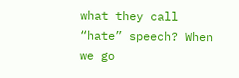what they call “hate” speech? When we go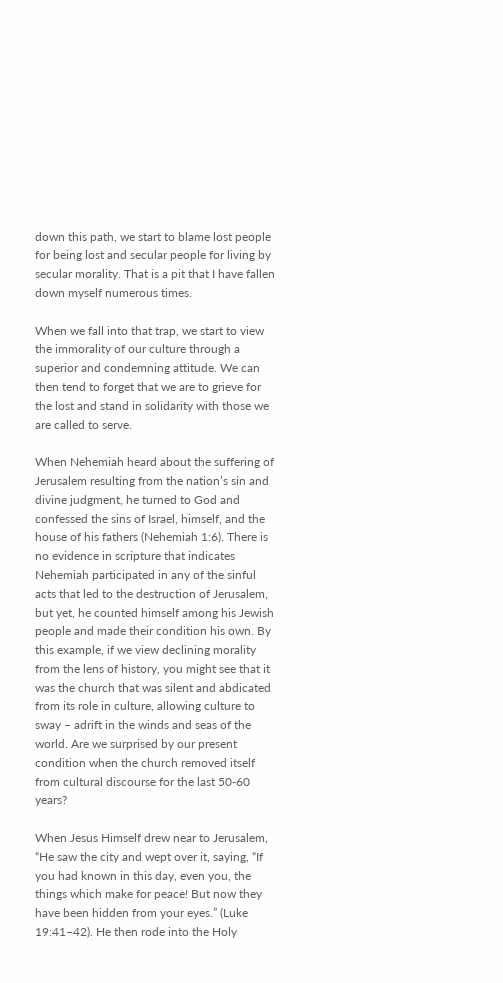down this path, we start to blame lost people for being lost and secular people for living by secular morality. That is a pit that I have fallen down myself numerous times.

When we fall into that trap, we start to view the immorality of our culture through a superior and condemning attitude. We can then tend to forget that we are to grieve for the lost and stand in solidarity with those we are called to serve.

When Nehemiah heard about the suffering of Jerusalem resulting from the nation’s sin and divine judgment, he turned to God and confessed the sins of Israel, himself, and the house of his fathers (Nehemiah 1:6). There is no evidence in scripture that indicates Nehemiah participated in any of the sinful acts that led to the destruction of Jerusalem, but yet, he counted himself among his Jewish people and made their condition his own. By this example, if we view declining morality from the lens of history, you might see that it was the church that was silent and abdicated from its role in culture, allowing culture to sway – adrift in the winds and seas of the world. Are we surprised by our present condition when the church removed itself from cultural discourse for the last 50-60 years?

When Jesus Himself drew near to Jerusalem, “He saw the city and wept over it, saying, “If you had known in this day, even you, the things which make for peace! But now they have been hidden from your eyes.” (Luke 19:41–42). He then rode into the Holy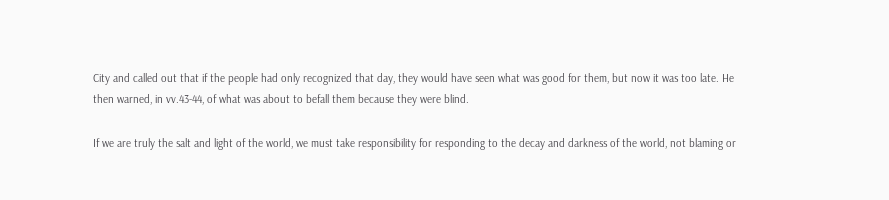City and called out that if the people had only recognized that day, they would have seen what was good for them, but now it was too late. He then warned, in vv.43-44, of what was about to befall them because they were blind.

If we are truly the salt and light of the world, we must take responsibility for responding to the decay and darkness of the world, not blaming or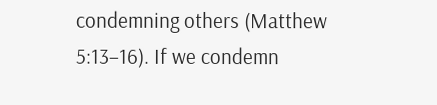condemning others (Matthew 5:13–16). If we condemn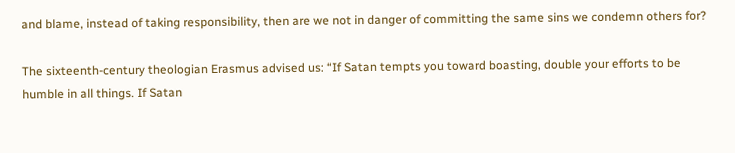and blame, instead of taking responsibility, then are we not in danger of committing the same sins we condemn others for?

The sixteenth-century theologian Erasmus advised us: “If Satan tempts you toward boasting, double your efforts to be humble in all things. If Satan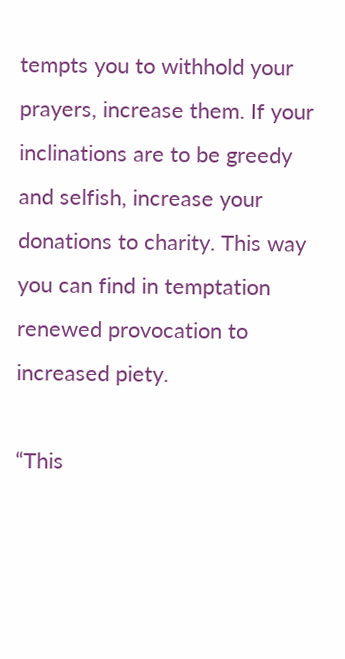tempts you to withhold your prayers, increase them. If your inclinations are to be greedy and selfish, increase your donations to charity. This way you can find in temptation renewed provocation to increased piety.

“This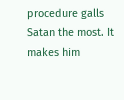procedure galls Satan the most. It makes him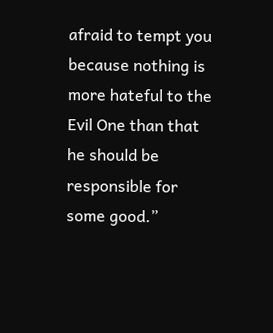afraid to tempt you because nothing is more hateful to the Evil One than that he should be responsible for some good.”